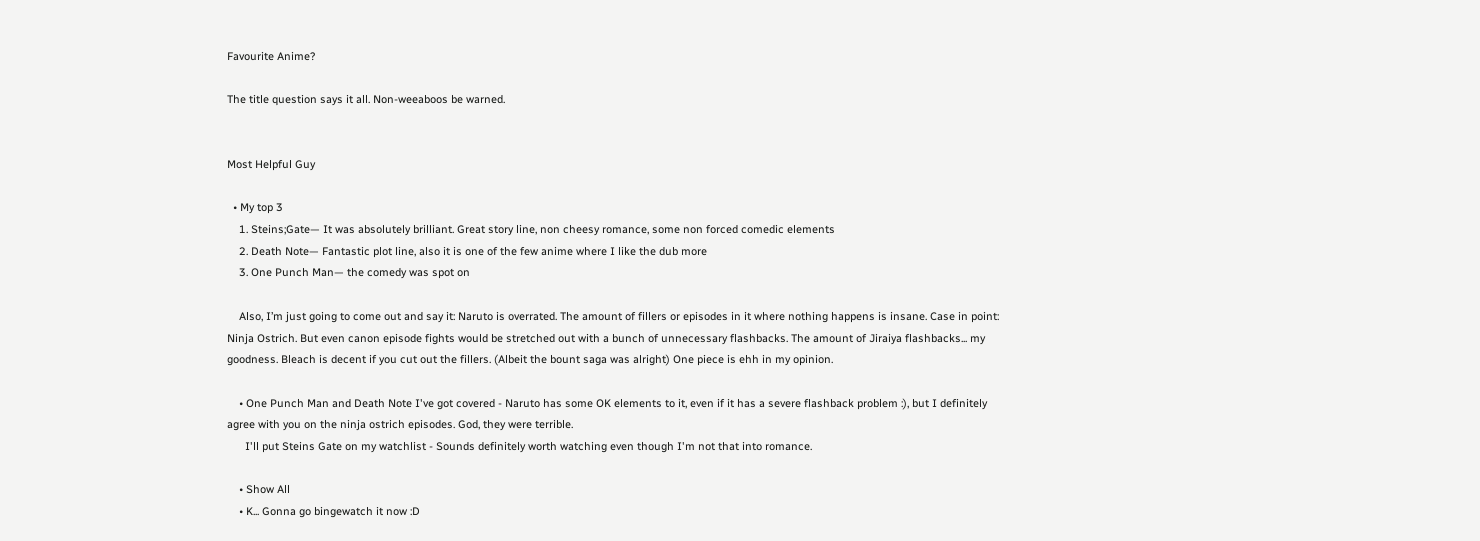Favourite Anime?

The title question says it all. Non-weeaboos be warned.


Most Helpful Guy

  • My top 3
    1. Steins;Gate— It was absolutely brilliant. Great story line, non cheesy romance, some non forced comedic elements
    2. Death Note— Fantastic plot line, also it is one of the few anime where I like the dub more
    3. One Punch Man— the comedy was spot on

    Also, I’m just going to come out and say it: Naruto is overrated. The amount of fillers or episodes in it where nothing happens is insane. Case in point: Ninja Ostrich. But even canon episode fights would be stretched out with a bunch of unnecessary flashbacks. The amount of Jiraiya flashbacks... my goodness. Bleach is decent if you cut out the fillers. (Albeit the bount saga was alright) One piece is ehh in my opinion.

    • One Punch Man and Death Note I've got covered - Naruto has some OK elements to it, even if it has a severe flashback problem :), but I definitely agree with you on the ninja ostrich episodes. God, they were terrible.
      I'll put Steins Gate on my watchlist - Sounds definitely worth watching even though I'm not that into romance.

    • Show All
    • K... Gonna go bingewatch it now :D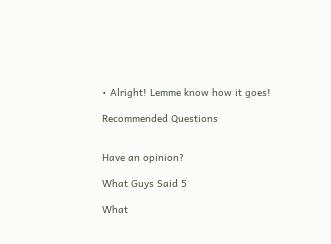• Alright! Lemme know how it goes!

Recommended Questions


Have an opinion?

What Guys Said 5

What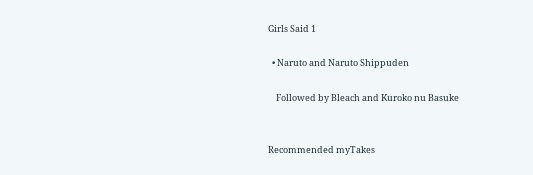Girls Said 1

  • Naruto and Naruto Shippuden

    Followed by Bleach and Kuroko nu Basuke


Recommended myTakes